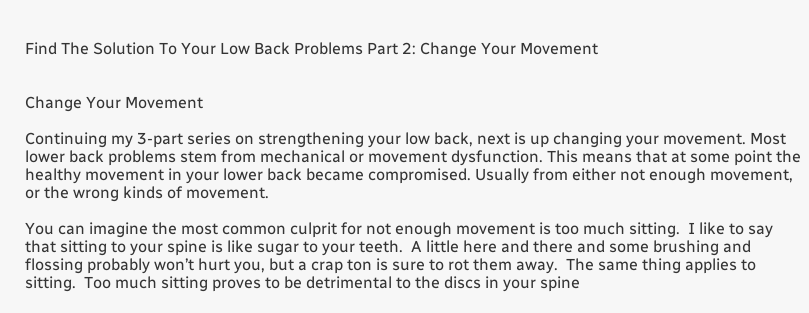Find The Solution To Your Low Back Problems Part 2: Change Your Movement


Change Your Movement

Continuing my 3-part series on strengthening your low back, next is up changing your movement. Most lower back problems stem from mechanical or movement dysfunction. This means that at some point the healthy movement in your lower back became compromised. Usually from either not enough movement, or the wrong kinds of movement.

You can imagine the most common culprit for not enough movement is too much sitting.  I like to say that sitting to your spine is like sugar to your teeth.  A little here and there and some brushing and flossing probably won’t hurt you, but a crap ton is sure to rot them away.  The same thing applies to sitting.  Too much sitting proves to be detrimental to the discs in your spine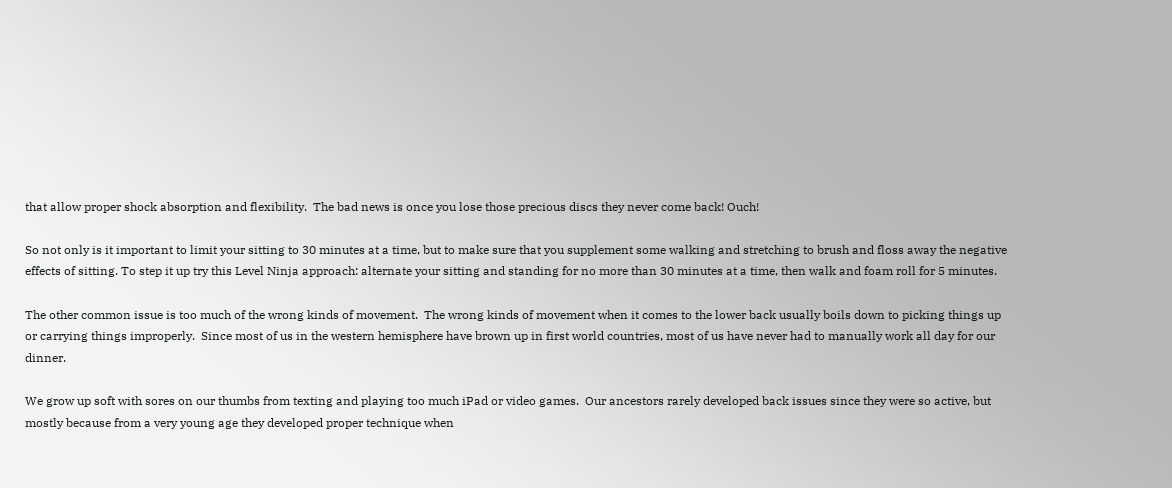that allow proper shock absorption and flexibility.  The bad news is once you lose those precious discs they never come back! Ouch!

So not only is it important to limit your sitting to 30 minutes at a time, but to make sure that you supplement some walking and stretching to brush and floss away the negative effects of sitting. To step it up try this Level Ninja approach: alternate your sitting and standing for no more than 30 minutes at a time, then walk and foam roll for 5 minutes.

The other common issue is too much of the wrong kinds of movement.  The wrong kinds of movement when it comes to the lower back usually boils down to picking things up or carrying things improperly.  Since most of us in the western hemisphere have brown up in first world countries, most of us have never had to manually work all day for our dinner.

We grow up soft with sores on our thumbs from texting and playing too much iPad or video games.  Our ancestors rarely developed back issues since they were so active, but mostly because from a very young age they developed proper technique when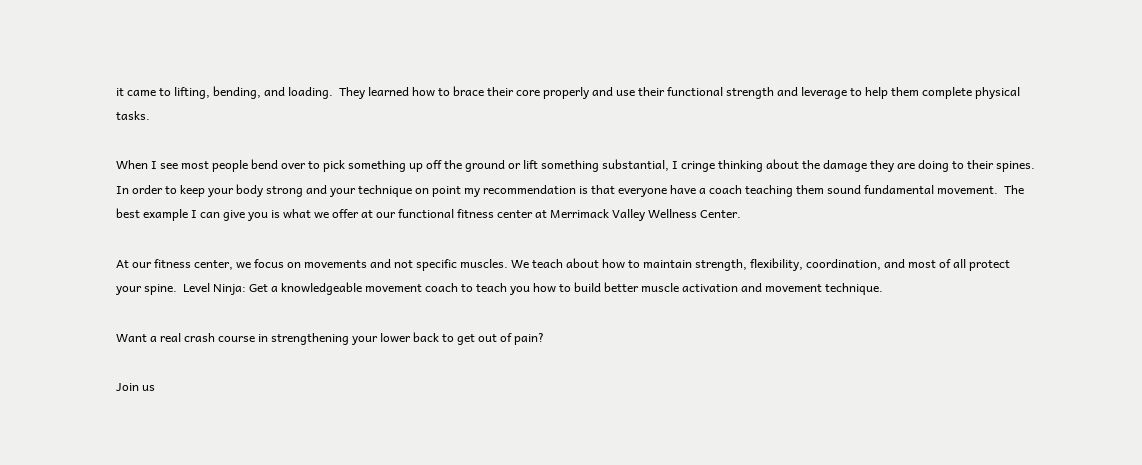it came to lifting, bending, and loading.  They learned how to brace their core properly and use their functional strength and leverage to help them complete physical tasks.

When I see most people bend over to pick something up off the ground or lift something substantial, I cringe thinking about the damage they are doing to their spines.  In order to keep your body strong and your technique on point my recommendation is that everyone have a coach teaching them sound fundamental movement.  The best example I can give you is what we offer at our functional fitness center at Merrimack Valley Wellness Center.

At our fitness center, we focus on movements and not specific muscles. We teach about how to maintain strength, flexibility, coordination, and most of all protect your spine.  Level Ninja: Get a knowledgeable movement coach to teach you how to build better muscle activation and movement technique.

Want a real crash course in strengthening your lower back to get out of pain?

Join us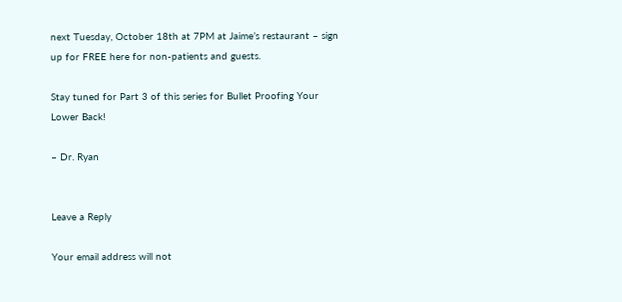next Tuesday, October 18th at 7PM at Jaime’s restaurant – sign up for FREE here for non-patients and guests.

Stay tuned for Part 3 of this series for Bullet Proofing Your Lower Back!

– Dr. Ryan


Leave a Reply

Your email address will not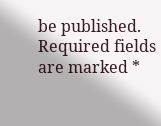be published. Required fields are marked *